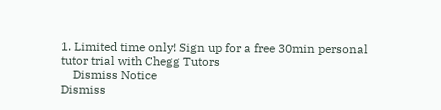1. Limited time only! Sign up for a free 30min personal tutor trial with Chegg Tutors
    Dismiss Notice
Dismiss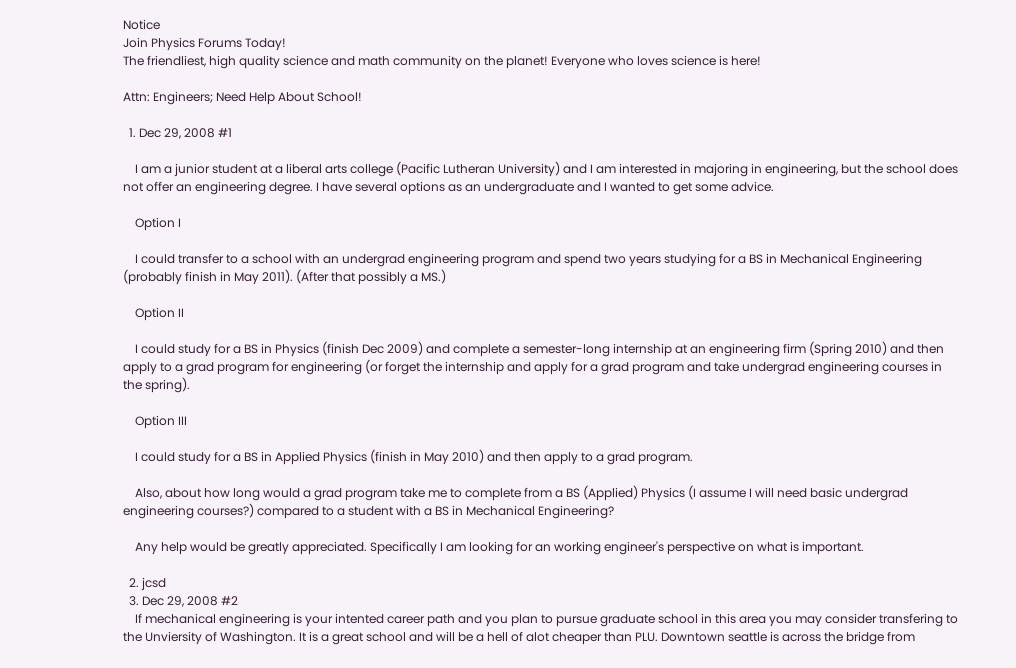Notice
Join Physics Forums Today!
The friendliest, high quality science and math community on the planet! Everyone who loves science is here!

Attn: Engineers; Need Help About School!

  1. Dec 29, 2008 #1

    I am a junior student at a liberal arts college (Pacific Lutheran University) and I am interested in majoring in engineering, but the school does not offer an engineering degree. I have several options as an undergraduate and I wanted to get some advice.

    Option I

    I could transfer to a school with an undergrad engineering program and spend two years studying for a BS in Mechanical Engineering (probably finish in May 2011). (After that possibly a MS.)

    Option II

    I could study for a BS in Physics (finish Dec 2009) and complete a semester-long internship at an engineering firm (Spring 2010) and then apply to a grad program for engineering (or forget the internship and apply for a grad program and take undergrad engineering courses in the spring).

    Option III

    I could study for a BS in Applied Physics (finish in May 2010) and then apply to a grad program.

    Also, about how long would a grad program take me to complete from a BS (Applied) Physics (I assume I will need basic undergrad engineering courses?) compared to a student with a BS in Mechanical Engineering?

    Any help would be greatly appreciated. Specifically I am looking for an working engineer's perspective on what is important.

  2. jcsd
  3. Dec 29, 2008 #2
    If mechanical engineering is your intented career path and you plan to pursue graduate school in this area you may consider transfering to the Unviersity of Washington. It is a great school and will be a hell of alot cheaper than PLU. Downtown seattle is across the bridge from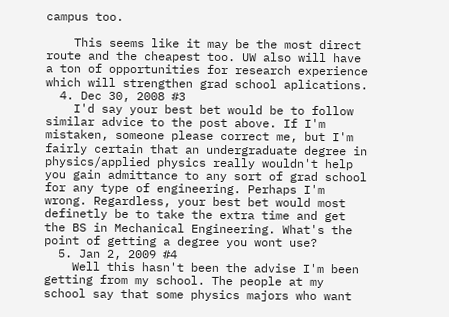campus too.

    This seems like it may be the most direct route and the cheapest too. UW also will have a ton of opportunities for research experience which will strengthen grad school aplications.
  4. Dec 30, 2008 #3
    I'd say your best bet would be to follow similar advice to the post above. If I'm mistaken, someone please correct me, but I'm fairly certain that an undergraduate degree in physics/applied physics really wouldn't help you gain admittance to any sort of grad school for any type of engineering. Perhaps I'm wrong. Regardless, your best bet would most definetly be to take the extra time and get the BS in Mechanical Engineering. What's the point of getting a degree you wont use?
  5. Jan 2, 2009 #4
    Well this hasn't been the advise I'm been getting from my school. The people at my school say that some physics majors who want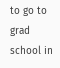to go to grad school in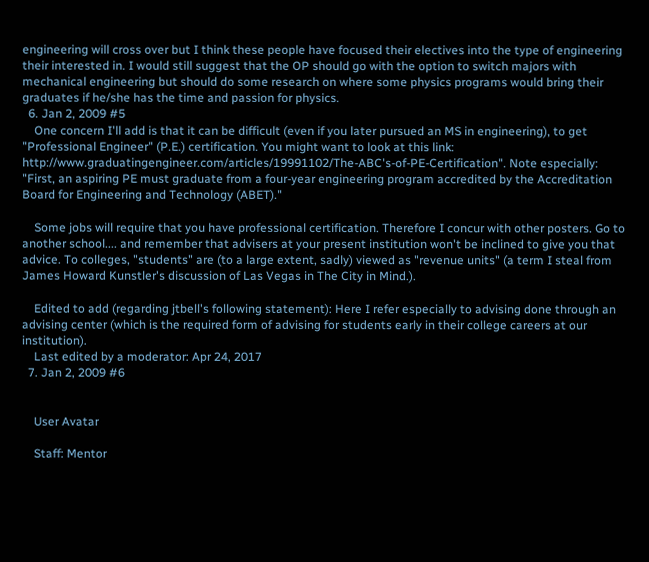engineering will cross over but I think these people have focused their electives into the type of engineering their interested in. I would still suggest that the OP should go with the option to switch majors with mechanical engineering but should do some research on where some physics programs would bring their graduates if he/she has the time and passion for physics.
  6. Jan 2, 2009 #5
    One concern I'll add is that it can be difficult (even if you later pursued an MS in engineering), to get "Professional Engineer" (P.E.) certification. You might want to look at this link: http://www.graduatingengineer.com/articles/19991102/The-ABC's-of-PE-Certification". Note especially: "First, an aspiring PE must graduate from a four-year engineering program accredited by the Accreditation Board for Engineering and Technology (ABET)."

    Some jobs will require that you have professional certification. Therefore I concur with other posters. Go to another school.... and remember that advisers at your present institution won't be inclined to give you that advice. To colleges, "students" are (to a large extent, sadly) viewed as "revenue units" (a term I steal from James Howard Kunstler's discussion of Las Vegas in The City in Mind.).

    Edited to add (regarding jtbell's following statement): Here I refer especially to advising done through an advising center (which is the required form of advising for students early in their college careers at our institution).
    Last edited by a moderator: Apr 24, 2017
  7. Jan 2, 2009 #6


    User Avatar

    Staff: Mentor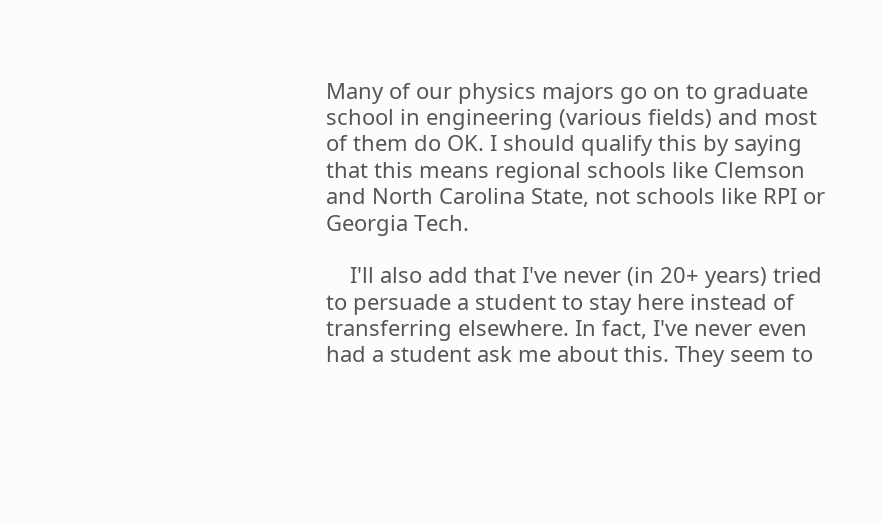Many of our physics majors go on to graduate school in engineering (various fields) and most of them do OK. I should qualify this by saying that this means regional schools like Clemson and North Carolina State, not schools like RPI or Georgia Tech.

    I'll also add that I've never (in 20+ years) tried to persuade a student to stay here instead of transferring elsewhere. In fact, I've never even had a student ask me about this. They seem to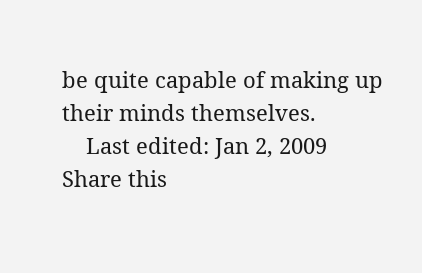be quite capable of making up their minds themselves.
    Last edited: Jan 2, 2009
Share this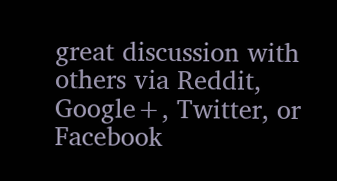great discussion with others via Reddit, Google+, Twitter, or Facebook